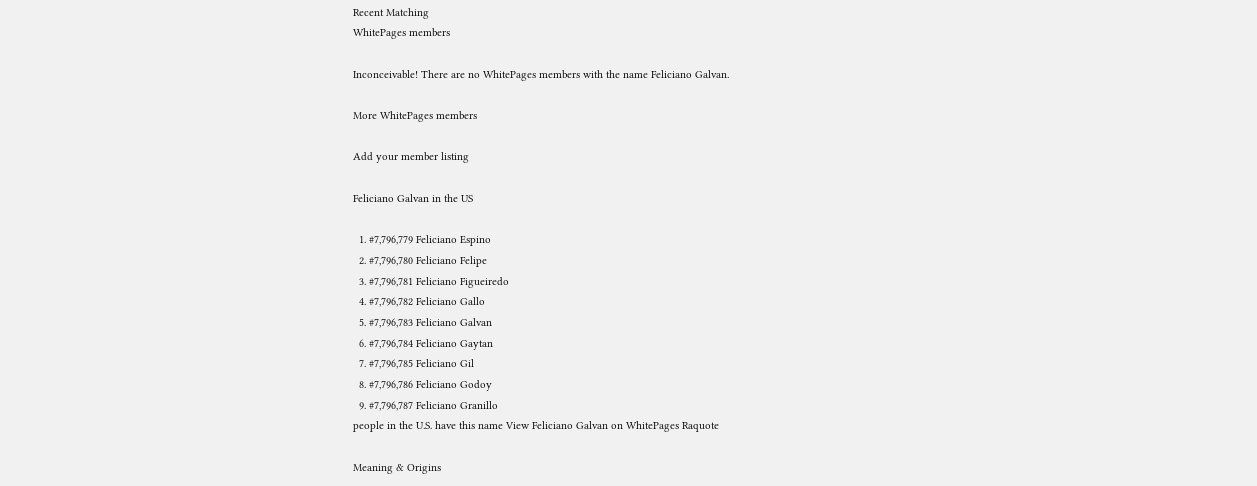Recent Matching
WhitePages members

Inconceivable! There are no WhitePages members with the name Feliciano Galvan.

More WhitePages members

Add your member listing

Feliciano Galvan in the US

  1. #7,796,779 Feliciano Espino
  2. #7,796,780 Feliciano Felipe
  3. #7,796,781 Feliciano Figueiredo
  4. #7,796,782 Feliciano Gallo
  5. #7,796,783 Feliciano Galvan
  6. #7,796,784 Feliciano Gaytan
  7. #7,796,785 Feliciano Gil
  8. #7,796,786 Feliciano Godoy
  9. #7,796,787 Feliciano Granillo
people in the U.S. have this name View Feliciano Galvan on WhitePages Raquote

Meaning & Origins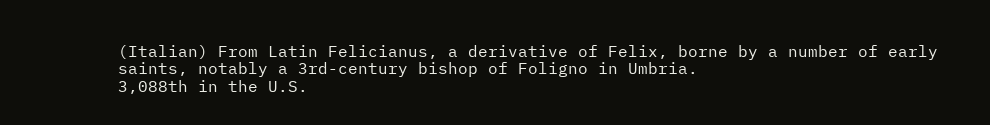(Italian) From Latin Felicianus, a derivative of Felix, borne by a number of early saints, notably a 3rd-century bishop of Foligno in Umbria.
3,088th in the U.S.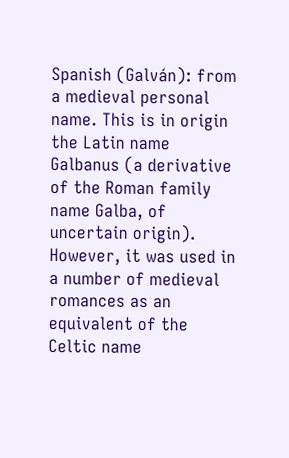Spanish (Galván): from a medieval personal name. This is in origin the Latin name Galbanus (a derivative of the Roman family name Galba, of uncertain origin). However, it was used in a number of medieval romances as an equivalent of the Celtic name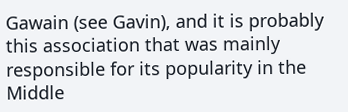Gawain (see Gavin), and it is probably this association that was mainly responsible for its popularity in the Middle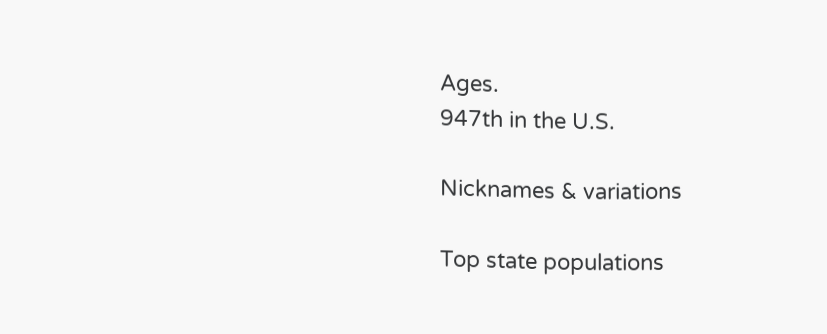Ages.
947th in the U.S.

Nicknames & variations

Top state populations